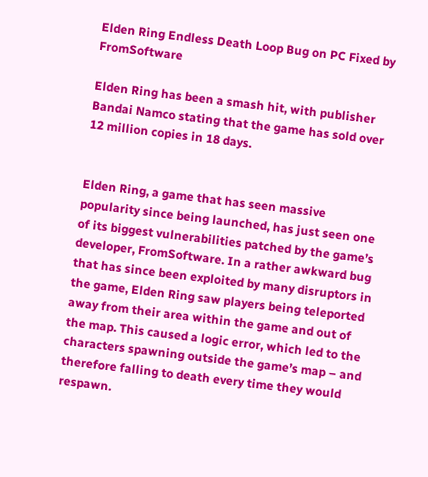Elden Ring Endless Death Loop Bug on PC Fixed by FromSoftware

Elden Ring has been a smash hit, with publisher Bandai Namco stating that the game has sold over 12 million copies in 18 days.


Elden Ring, a game that has seen massive popularity since being launched, has just seen one of its biggest vulnerabilities patched by the game’s developer, FromSoftware. In a rather awkward bug that has since been exploited by many disruptors in the game, Elden Ring saw players being teleported away from their area within the game and out of the map. This caused a logic error, which led to the characters spawning outside the game’s map – and therefore falling to death every time they would respawn.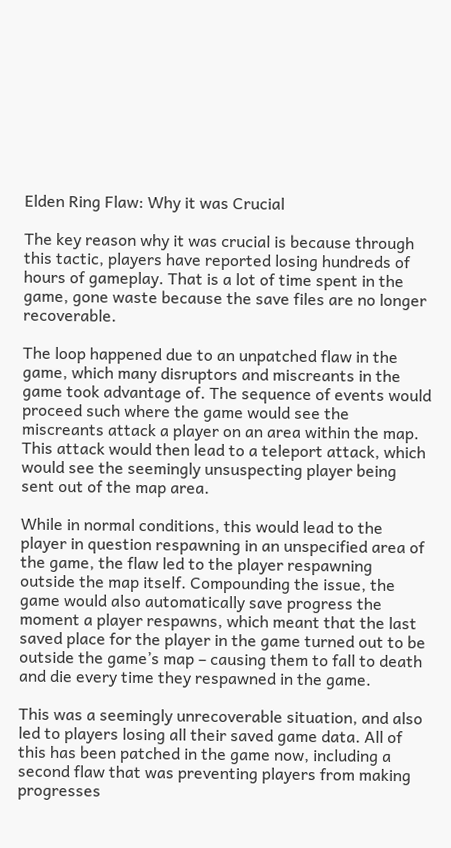Elden Ring Flaw: Why it was Crucial

The key reason why it was crucial is because through this tactic, players have reported losing hundreds of hours of gameplay. That is a lot of time spent in the game, gone waste because the save files are no longer recoverable.

The loop happened due to an unpatched flaw in the game, which many disruptors and miscreants in the game took advantage of. The sequence of events would proceed such where the game would see the miscreants attack a player on an area within the map. This attack would then lead to a teleport attack, which would see the seemingly unsuspecting player being sent out of the map area.

While in normal conditions, this would lead to the player in question respawning in an unspecified area of the game, the flaw led to the player respawning outside the map itself. Compounding the issue, the game would also automatically save progress the moment a player respawns, which meant that the last saved place for the player in the game turned out to be outside the game’s map – causing them to fall to death and die every time they respawned in the game.

This was a seemingly unrecoverable situation, and also led to players losing all their saved game data. All of this has been patched in the game now, including a second flaw that was preventing players from making progresses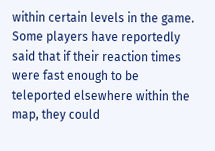within certain levels in the game. Some players have reportedly said that if their reaction times were fast enough to be teleported elsewhere within the map, they could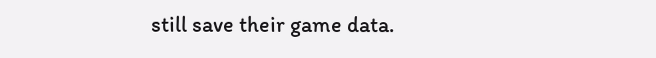still save their game data.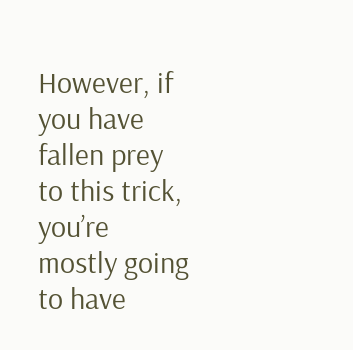However, if you have fallen prey to this trick, you’re mostly going to have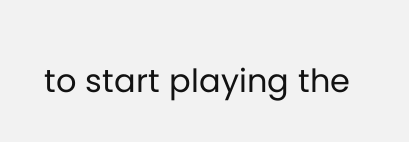to start playing the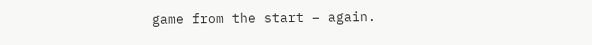game from the start – again.